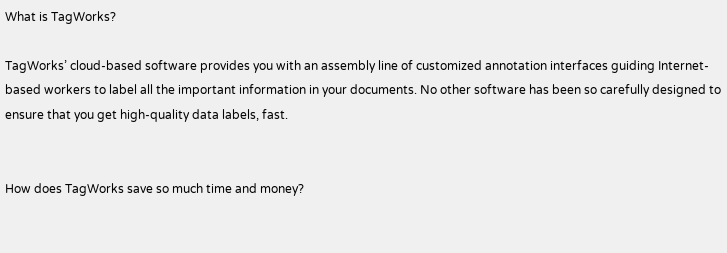What is TagWorks?

TagWorks’ cloud-based software provides you with an assembly line of customized annotation interfaces guiding Internet-based workers to label all the important information in your documents. No other software has been so carefully designed to ensure that you get high-quality data labels, fast.


How does TagWorks save so much time and money?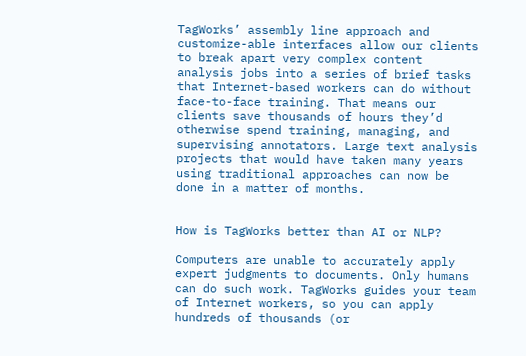TagWorks’ assembly line approach and customize-able interfaces allow our clients to break apart very complex content analysis jobs into a series of brief tasks that Internet-based workers can do without face-to-face training. That means our clients save thousands of hours they’d otherwise spend training, managing, and supervising annotators. Large text analysis projects that would have taken many years using traditional approaches can now be done in a matter of months.


How is TagWorks better than AI or NLP?

Computers are unable to accurately apply expert judgments to documents. Only humans can do such work. TagWorks guides your team of Internet workers, so you can apply hundreds of thousands (or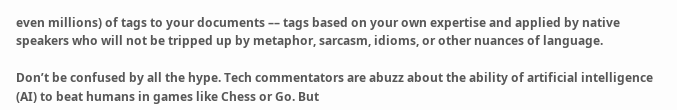even millions) of tags to your documents –– tags based on your own expertise and applied by native speakers who will not be tripped up by metaphor, sarcasm, idioms, or other nuances of language.

Don’t be confused by all the hype. Tech commentators are abuzz about the ability of artificial intelligence (AI) to beat humans in games like Chess or Go. But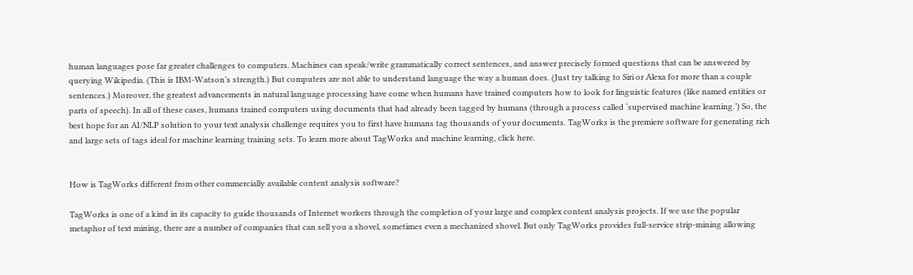human languages pose far greater challenges to computers. Machines can speak/write grammatically correct sentences, and answer precisely formed questions that can be answered by querying Wikipedia. (This is IBM-Watson’s strength.) But computers are not able to understand language the way a human does. (Just try talking to Siri or Alexa for more than a couple sentences.) Moreover, the greatest advancements in natural language processing have come when humans have trained computers how to look for linguistic features (like named entities or parts of speech). In all of these cases, humans trained computers using documents that had already been tagged by humans (through a process called ‘supervised machine learning.’) So, the best hope for an AI/NLP solution to your text analysis challenge requires you to first have humans tag thousands of your documents. TagWorks is the premiere software for generating rich and large sets of tags ideal for machine learning training sets. To learn more about TagWorks and machine learning, click here.


How is TagWorks different from other commercially available content analysis software?

TagWorks is one of a kind in its capacity to guide thousands of Internet workers through the completion of your large and complex content analysis projects. If we use the popular metaphor of text mining, there are a number of companies that can sell you a shovel, sometimes even a mechanized shovel. But only TagWorks provides full-service strip-mining allowing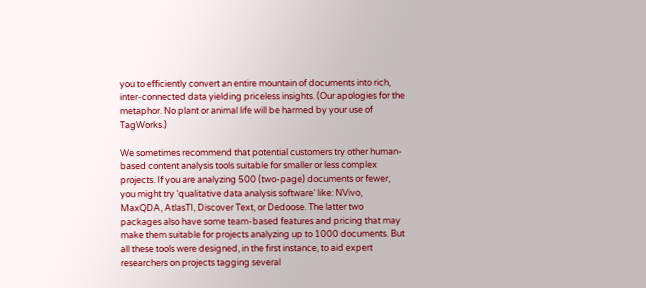you to efficiently convert an entire mountain of documents into rich, inter-connected data yielding priceless insights. (Our apologies for the metaphor. No plant or animal life will be harmed by your use of TagWorks.)

We sometimes recommend that potential customers try other human-based content analysis tools suitable for smaller or less complex projects. If you are analyzing 500 (two-page) documents or fewer, you might try ‘qualitative data analysis software’ like: NVivo, MaxQDA, AtlasTI, Discover Text, or Dedoose. The latter two packages also have some team-based features and pricing that may make them suitable for projects analyzing up to 1000 documents. But all these tools were designed, in the first instance, to aid expert researchers on projects tagging several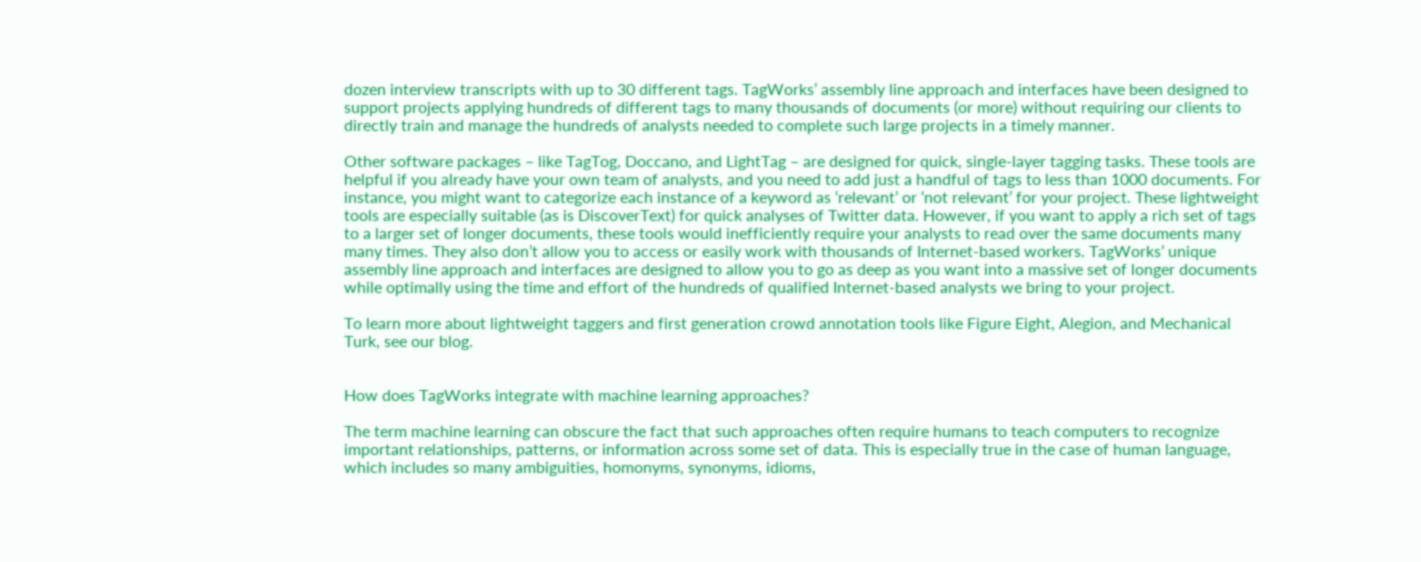dozen interview transcripts with up to 30 different tags. TagWorks’ assembly line approach and interfaces have been designed to support projects applying hundreds of different tags to many thousands of documents (or more) without requiring our clients to directly train and manage the hundreds of analysts needed to complete such large projects in a timely manner.

Other software packages – like TagTog, Doccano, and LightTag – are designed for quick, single-layer tagging tasks. These tools are helpful if you already have your own team of analysts, and you need to add just a handful of tags to less than 1000 documents. For instance, you might want to categorize each instance of a keyword as ‘relevant’ or ‘not relevant’ for your project. These lightweight tools are especially suitable (as is DiscoverText) for quick analyses of Twitter data. However, if you want to apply a rich set of tags to a larger set of longer documents, these tools would inefficiently require your analysts to read over the same documents many many times. They also don’t allow you to access or easily work with thousands of Internet-based workers. TagWorks’ unique assembly line approach and interfaces are designed to allow you to go as deep as you want into a massive set of longer documents while optimally using the time and effort of the hundreds of qualified Internet-based analysts we bring to your project.

To learn more about lightweight taggers and first generation crowd annotation tools like Figure Eight, Alegion, and Mechanical Turk, see our blog.


How does TagWorks integrate with machine learning approaches?

The term machine learning can obscure the fact that such approaches often require humans to teach computers to recognize important relationships, patterns, or information across some set of data. This is especially true in the case of human language, which includes so many ambiguities, homonyms, synonyms, idioms,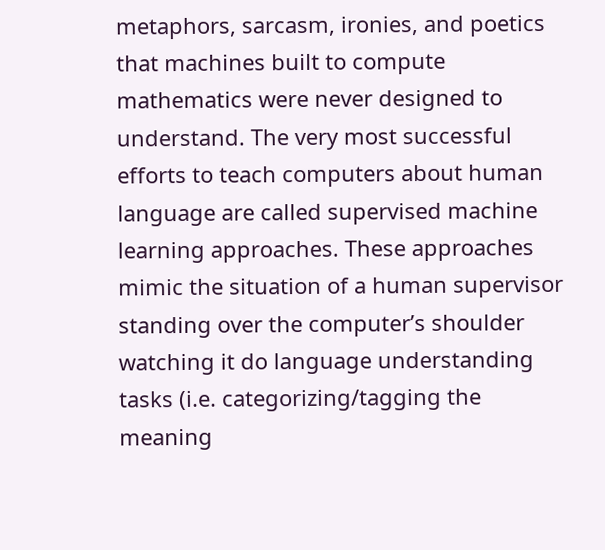metaphors, sarcasm, ironies, and poetics that machines built to compute mathematics were never designed to understand. The very most successful efforts to teach computers about human language are called supervised machine learning approaches. These approaches mimic the situation of a human supervisor standing over the computer’s shoulder watching it do language understanding tasks (i.e. categorizing/tagging the meaning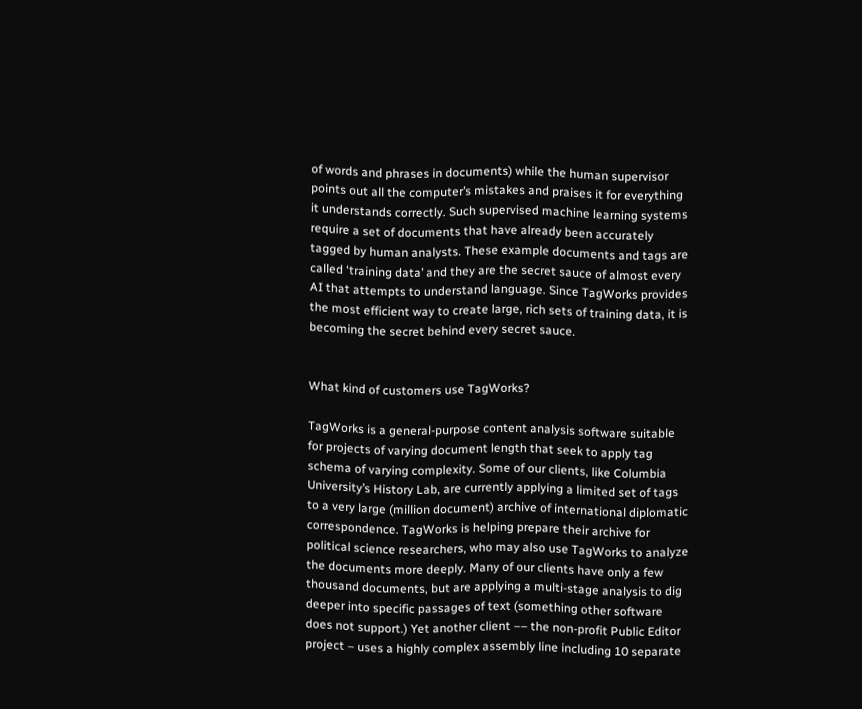of words and phrases in documents) while the human supervisor points out all the computer’s mistakes and praises it for everything it understands correctly. Such supervised machine learning systems require a set of documents that have already been accurately tagged by human analysts. These example documents and tags are called ‘training data’ and they are the secret sauce of almost every AI that attempts to understand language. Since TagWorks provides the most efficient way to create large, rich sets of training data, it is becoming the secret behind every secret sauce.


What kind of customers use TagWorks?

TagWorks is a general-purpose content analysis software suitable for projects of varying document length that seek to apply tag schema of varying complexity. Some of our clients, like Columbia University’s History Lab, are currently applying a limited set of tags to a very large (million document) archive of international diplomatic correspondence. TagWorks is helping prepare their archive for political science researchers, who may also use TagWorks to analyze the documents more deeply. Many of our clients have only a few thousand documents, but are applying a multi-stage analysis to dig deeper into specific passages of text (something other software does not support.) Yet another client –– the non-profit Public Editor project – uses a highly complex assembly line including 10 separate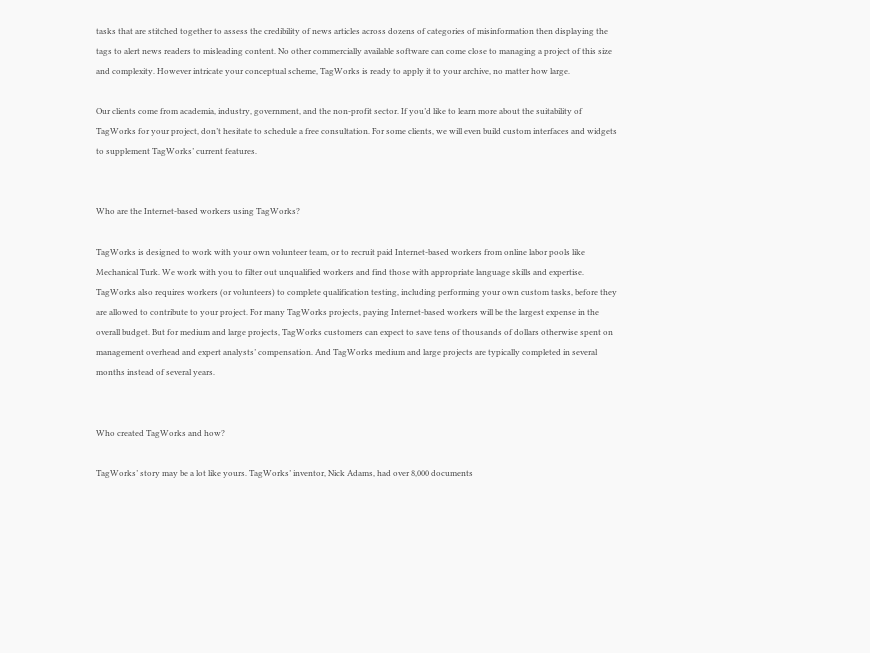tasks that are stitched together to assess the credibility of news articles across dozens of categories of misinformation then displaying the tags to alert news readers to misleading content. No other commercially available software can come close to managing a project of this size and complexity. However intricate your conceptual scheme, TagWorks is ready to apply it to your archive, no matter how large.

Our clients come from academia, industry, government, and the non-profit sector. If you’d like to learn more about the suitability of TagWorks for your project, don’t hesitate to schedule a free consultation. For some clients, we will even build custom interfaces and widgets to supplement TagWorks’ current features.


Who are the Internet-based workers using TagWorks?

TagWorks is designed to work with your own volunteer team, or to recruit paid Internet-based workers from online labor pools like Mechanical Turk. We work with you to filter out unqualified workers and find those with appropriate language skills and expertise. TagWorks also requires workers (or volunteers) to complete qualification testing, including performing your own custom tasks, before they are allowed to contribute to your project. For many TagWorks projects, paying Internet-based workers will be the largest expense in the overall budget. But for medium and large projects, TagWorks customers can expect to save tens of thousands of dollars otherwise spent on management overhead and expert analysts’ compensation. And TagWorks medium and large projects are typically completed in several months instead of several years.


Who created TagWorks and how?

TagWorks’ story may be a lot like yours. TagWorks’ inventor, Nick Adams, had over 8,000 documents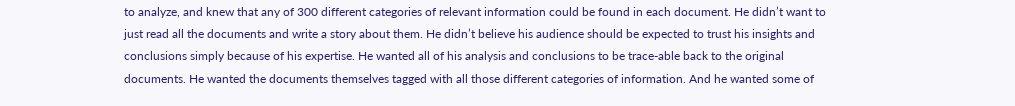to analyze, and knew that any of 300 different categories of relevant information could be found in each document. He didn’t want to just read all the documents and write a story about them. He didn’t believe his audience should be expected to trust his insights and conclusions simply because of his expertise. He wanted all of his analysis and conclusions to be trace-able back to the original documents. He wanted the documents themselves tagged with all those different categories of information. And he wanted some of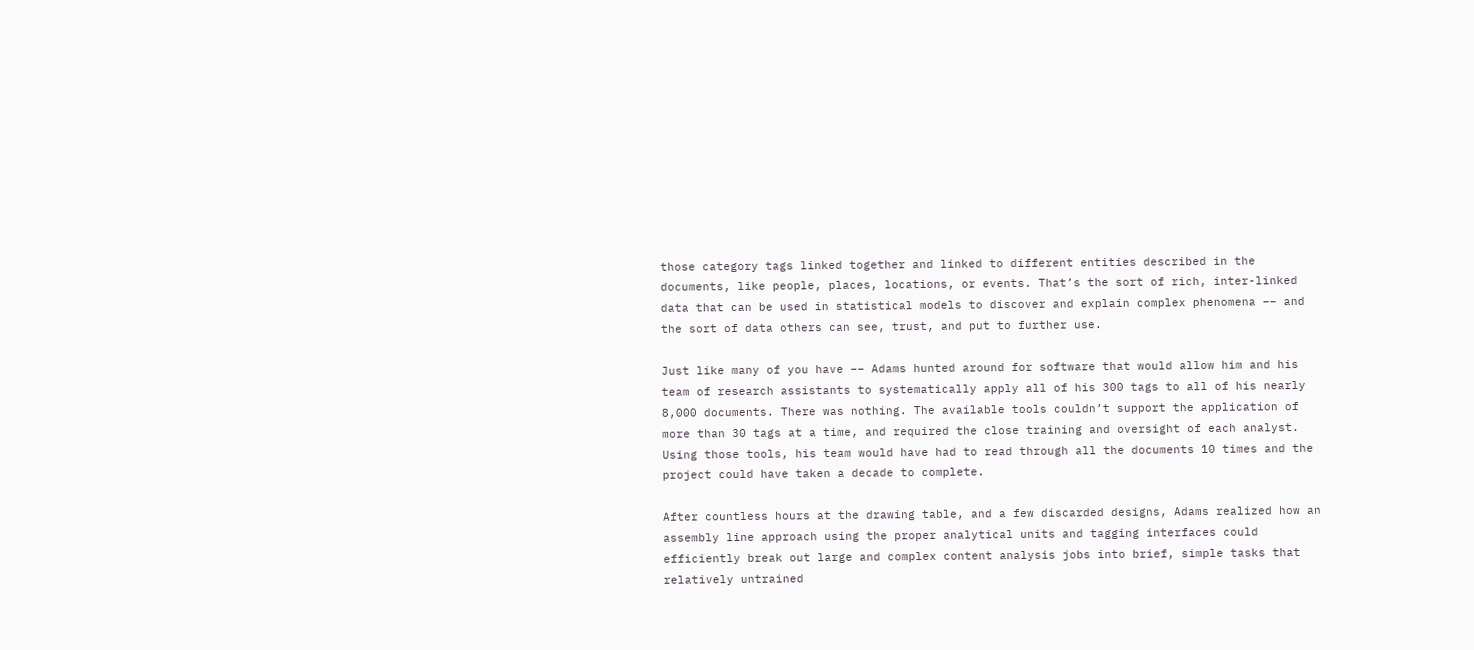those category tags linked together and linked to different entities described in the documents, like people, places, locations, or events. That’s the sort of rich, inter-linked data that can be used in statistical models to discover and explain complex phenomena –– and the sort of data others can see, trust, and put to further use.

Just like many of you have –– Adams hunted around for software that would allow him and his team of research assistants to systematically apply all of his 300 tags to all of his nearly 8,000 documents. There was nothing. The available tools couldn’t support the application of more than 30 tags at a time, and required the close training and oversight of each analyst. Using those tools, his team would have had to read through all the documents 10 times and the project could have taken a decade to complete.

After countless hours at the drawing table, and a few discarded designs, Adams realized how an assembly line approach using the proper analytical units and tagging interfaces could efficiently break out large and complex content analysis jobs into brief, simple tasks that relatively untrained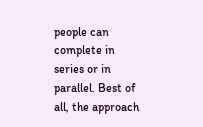people can complete in series or in parallel. Best of all, the approach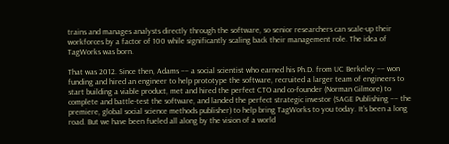trains and manages analysts directly through the software, so senior researchers can scale-up their workforces by a factor of 100 while significantly scaling back their management role. The idea of TagWorks was born.

That was 2012. Since then, Adams –– a social scientist who earned his Ph.D. from UC Berkeley –– won funding and hired an engineer to help prototype the software, recruited a larger team of engineers to start building a viable product, met and hired the perfect CTO and co-founder (Norman Gilmore) to complete and battle-test the software, and landed the perfect strategic investor (SAGE Publishing –– the premiere, global social science methods publisher) to help bring TagWorks to you today. It’s been a long road. But we have been fueled all along by the vision of a world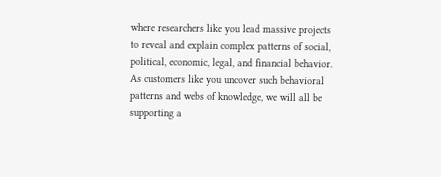where researchers like you lead massive projects to reveal and explain complex patterns of social, political, economic, legal, and financial behavior. As customers like you uncover such behavioral patterns and webs of knowledge, we will all be supporting a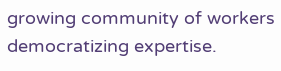growing community of workers democratizing expertise.